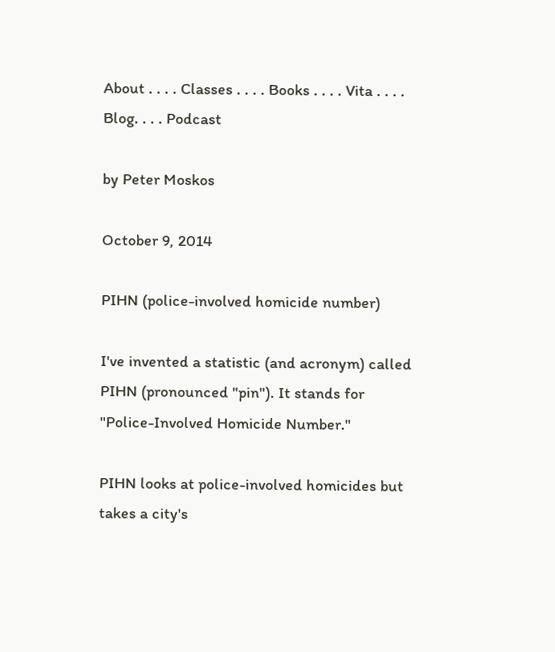About . . . . Classes . . . . Books . . . . Vita . . . . Blog. . . . Podcast

by Peter Moskos

October 9, 2014

PIHN (police-involved homicide number)

I've invented a statistic (and acronym) called PIHN (pronounced "pin"). It stands for "Police-Involved Homicide Number."

PIHN looks at police-involved homicides but takes a city's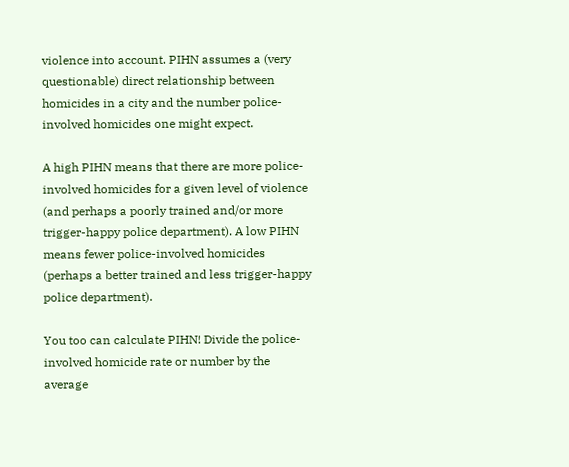violence into account. PIHN assumes a (very questionable) direct relationship between homicides in a city and the number police-involved homicides one might expect.

A high PIHN means that there are more police-involved homicides for a given level of violence (and perhaps a poorly trained and/or more trigger-happy police department). A low PIHN means fewer police-involved homicides (perhaps a better trained and less trigger-happy police department).

You too can calculate PIHN! Divide the police-involved homicide rate or number by the average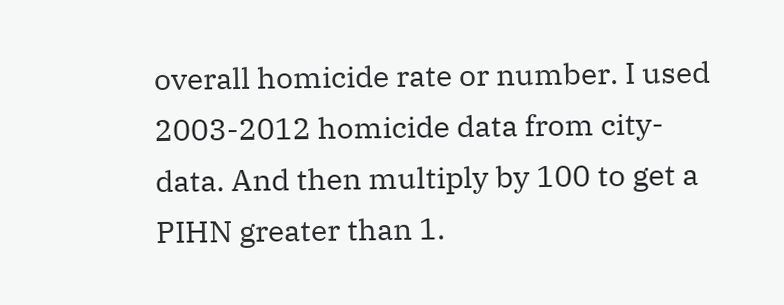overall homicide rate or number. I used 2003-2012 homicide data from city-data. And then multiply by 100 to get a PIHN greater than 1.